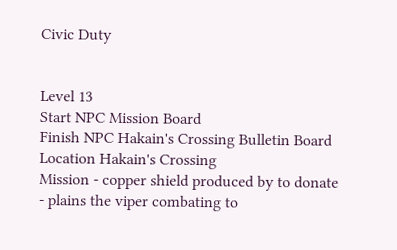Civic Duty


Level 13
Start NPC Mission Board
Finish NPC Hakain's Crossing Bulletin Board
Location Hakain's Crossing
Mission - copper shield produced by to donate
- plains the viper combating to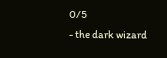0/5
- the dark wizard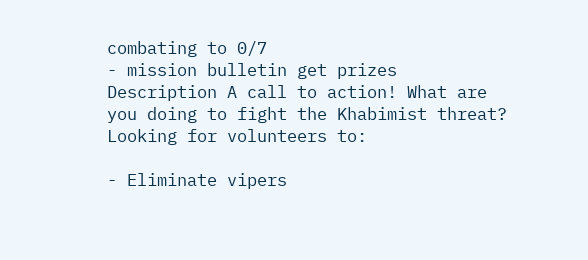combating to 0/7
- mission bulletin get prizes
Description A call to action! What are you doing to fight the Khabimist threat? Looking for volunteers to:

- Eliminate vipers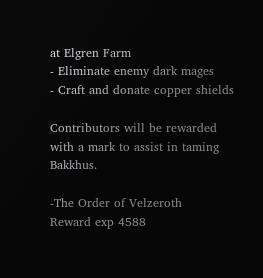at Elgren Farm
- Eliminate enemy dark mages
- Craft and donate copper shields

Contributors will be rewarded with a mark to assist in taming Bakkhus.

-The Order of Velzeroth
Reward exp 4588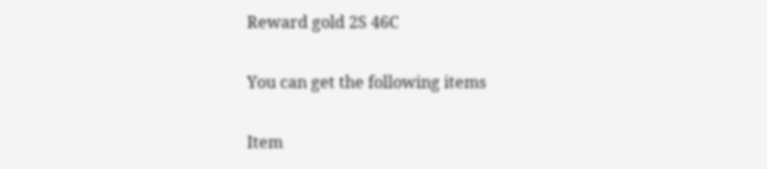Reward gold 2S 46C

You can get the following items

Item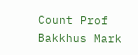Count Prof
Bakkhus Mark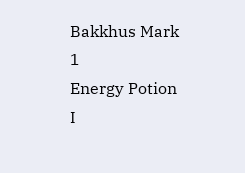Bakkhus Mark 1
Energy Potion I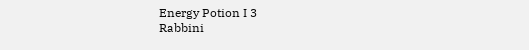Energy Potion I 3
Rabbini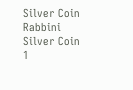Silver Coin Rabbini Silver Coin 1